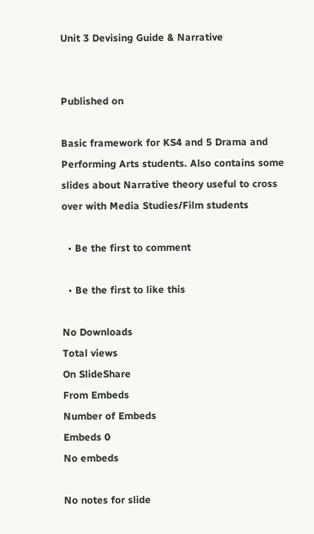Unit 3 Devising Guide & Narrative


Published on

Basic framework for KS4 and 5 Drama and Performing Arts students. Also contains some slides about Narrative theory useful to cross over with Media Studies/Film students

  • Be the first to comment

  • Be the first to like this

No Downloads
Total views
On SlideShare
From Embeds
Number of Embeds
Embeds 0
No embeds

No notes for slide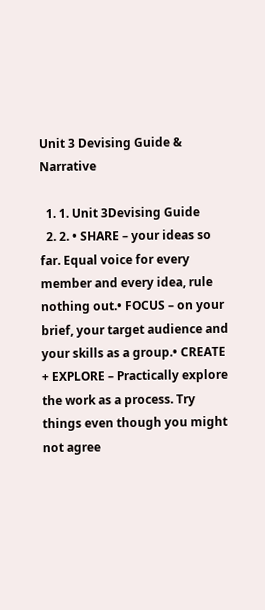Unit 3 Devising Guide & Narrative

  1. 1. Unit 3Devising Guide
  2. 2. • SHARE – your ideas so far. Equal voice for every member and every idea, rule nothing out.• FOCUS – on your brief, your target audience and your skills as a group.• CREATE + EXPLORE – Practically explore the work as a process. Try things even though you might not agree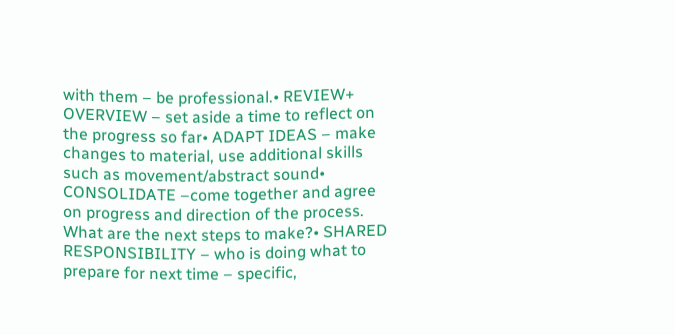with them – be professional.• REVIEW+ OVERVIEW – set aside a time to reflect on the progress so far• ADAPT IDEAS – make changes to material, use additional skills such as movement/abstract sound• CONSOLIDATE –come together and agree on progress and direction of the process. What are the next steps to make?• SHARED RESPONSIBILITY – who is doing what to prepare for next time – specific,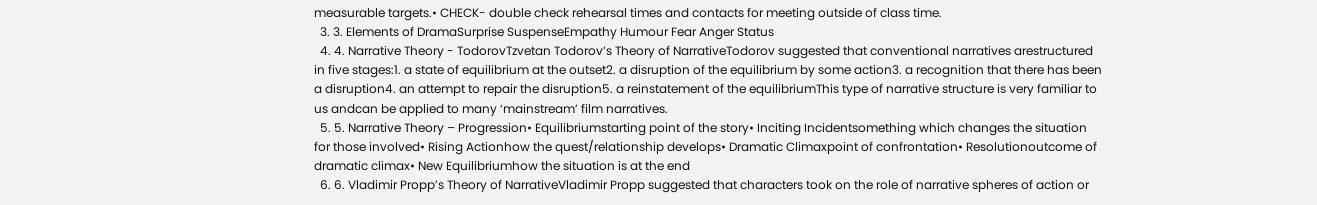measurable targets.• CHECK- double check rehearsal times and contacts for meeting outside of class time.
  3. 3. Elements of DramaSurprise SuspenseEmpathy Humour Fear Anger Status
  4. 4. Narrative Theory - TodorovTzvetan Todorov’s Theory of NarrativeTodorov suggested that conventional narratives arestructured in five stages:1. a state of equilibrium at the outset2. a disruption of the equilibrium by some action3. a recognition that there has been a disruption4. an attempt to repair the disruption5. a reinstatement of the equilibriumThis type of narrative structure is very familiar to us andcan be applied to many ‘mainstream’ film narratives.
  5. 5. Narrative Theory – Progression• Equilibriumstarting point of the story• Inciting Incidentsomething which changes the situation for those involved• Rising Actionhow the quest/relationship develops• Dramatic Climaxpoint of confrontation• Resolutionoutcome of dramatic climax• New Equilibriumhow the situation is at the end
  6. 6. Vladimir Propp’s Theory of NarrativeVladimir Propp suggested that characters took on the role of narrative spheres of action or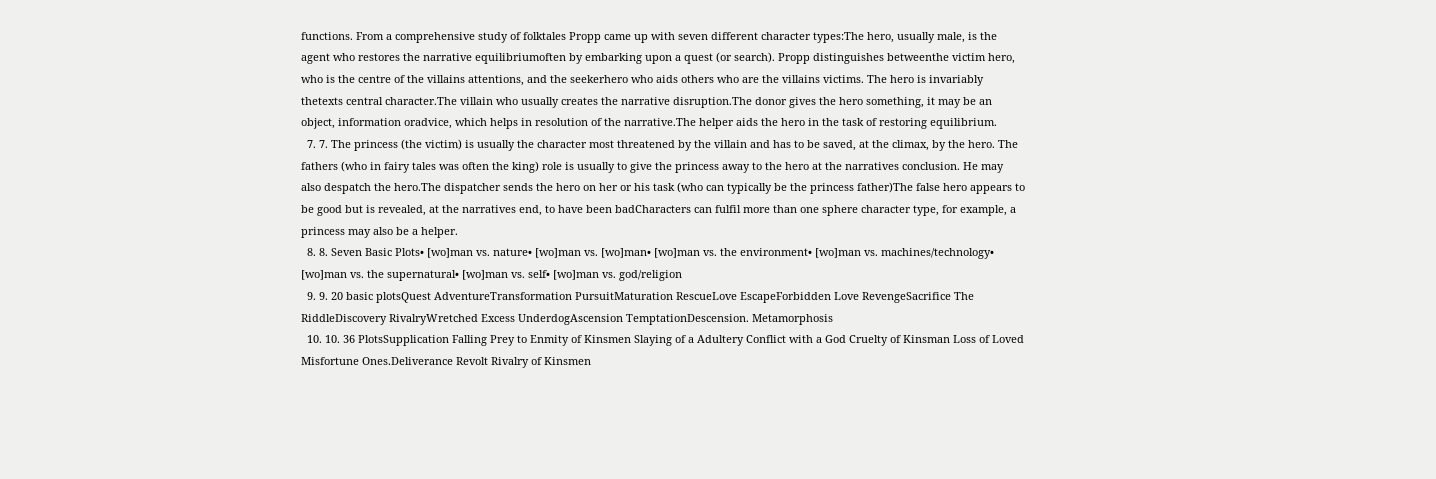functions. From a comprehensive study of folktales Propp came up with seven different character types:The hero, usually male, is the agent who restores the narrative equilibriumoften by embarking upon a quest (or search). Propp distinguishes betweenthe victim hero, who is the centre of the villains attentions, and the seekerhero who aids others who are the villains victims. The hero is invariably thetexts central character.The villain who usually creates the narrative disruption.The donor gives the hero something, it may be an object, information oradvice, which helps in resolution of the narrative.The helper aids the hero in the task of restoring equilibrium.
  7. 7. The princess (the victim) is usually the character most threatened by the villain and has to be saved, at the climax, by the hero. The fathers (who in fairy tales was often the king) role is usually to give the princess away to the hero at the narratives conclusion. He may also despatch the hero.The dispatcher sends the hero on her or his task (who can typically be the princess father)The false hero appears to be good but is revealed, at the narratives end, to have been badCharacters can fulfil more than one sphere character type, for example, a princess may also be a helper.
  8. 8. Seven Basic Plots• [wo]man vs. nature• [wo]man vs. [wo]man• [wo]man vs. the environment• [wo]man vs. machines/technology• [wo]man vs. the supernatural• [wo]man vs. self• [wo]man vs. god/religion
  9. 9. 20 basic plotsQuest AdventureTransformation PursuitMaturation RescueLove EscapeForbidden Love RevengeSacrifice The RiddleDiscovery RivalryWretched Excess UnderdogAscension TemptationDescension. Metamorphosis
  10. 10. 36 PlotsSupplication Falling Prey to Enmity of Kinsmen Slaying of a Adultery Conflict with a God Cruelty of Kinsman Loss of Loved Misfortune Ones.Deliverance Revolt Rivalry of Kinsmen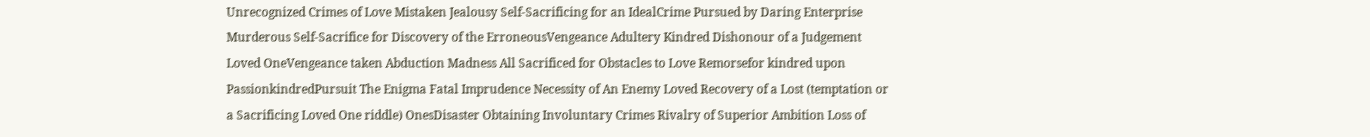Unrecognized Crimes of Love Mistaken Jealousy Self-Sacrificing for an IdealCrime Pursued by Daring Enterprise Murderous Self-Sacrifice for Discovery of the ErroneousVengeance Adultery Kindred Dishonour of a Judgement Loved OneVengeance taken Abduction Madness All Sacrificed for Obstacles to Love Remorsefor kindred upon PassionkindredPursuit The Enigma Fatal Imprudence Necessity of An Enemy Loved Recovery of a Lost (temptation or a Sacrificing Loved One riddle) OnesDisaster Obtaining Involuntary Crimes Rivalry of Superior Ambition Loss of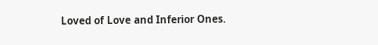Loved of Love and Inferior Ones.